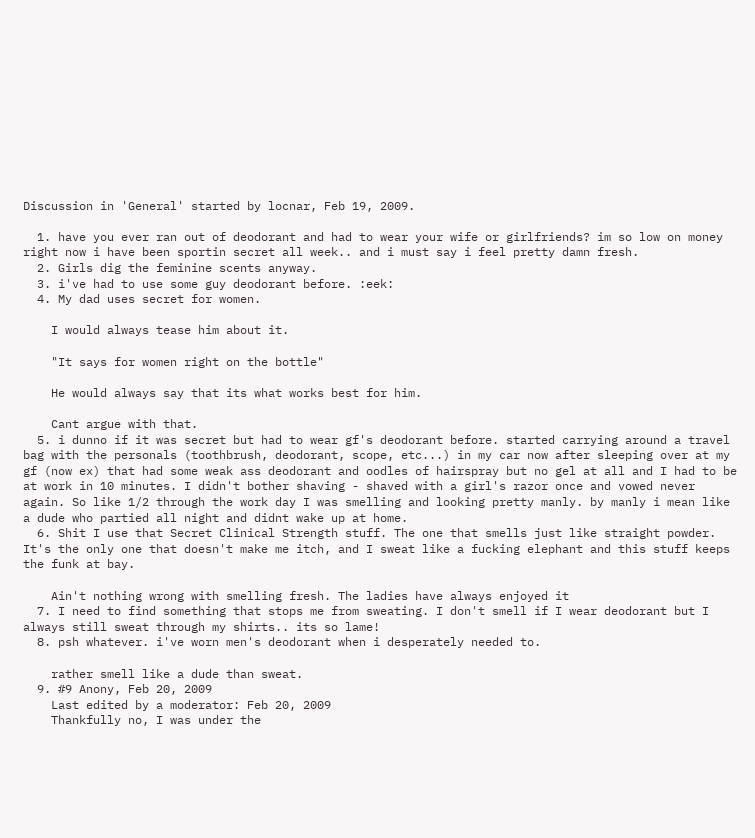Discussion in 'General' started by locnar, Feb 19, 2009.

  1. have you ever ran out of deodorant and had to wear your wife or girlfriends? im so low on money right now i have been sportin secret all week.. and i must say i feel pretty damn fresh.
  2. Girls dig the feminine scents anyway.
  3. i've had to use some guy deodorant before. :eek:
  4. My dad uses secret for women.

    I would always tease him about it.

    "It says for women right on the bottle"

    He would always say that its what works best for him.

    Cant argue with that.
  5. i dunno if it was secret but had to wear gf's deodorant before. started carrying around a travel bag with the personals (toothbrush, deodorant, scope, etc...) in my car now after sleeping over at my gf (now ex) that had some weak ass deodorant and oodles of hairspray but no gel at all and I had to be at work in 10 minutes. I didn't bother shaving - shaved with a girl's razor once and vowed never again. So like 1/2 through the work day I was smelling and looking pretty manly. by manly i mean like a dude who partied all night and didnt wake up at home.
  6. Shit I use that Secret Clinical Strength stuff. The one that smells just like straight powder. It's the only one that doesn't make me itch, and I sweat like a fucking elephant and this stuff keeps the funk at bay.

    Ain't nothing wrong with smelling fresh. The ladies have always enjoyed it
  7. I need to find something that stops me from sweating. I don't smell if I wear deodorant but I always still sweat through my shirts.. its so lame!
  8. psh whatever. i've worn men's deodorant when i desperately needed to.

    rather smell like a dude than sweat.
  9. #9 Anony, Feb 20, 2009
    Last edited by a moderator: Feb 20, 2009
    Thankfully no, I was under the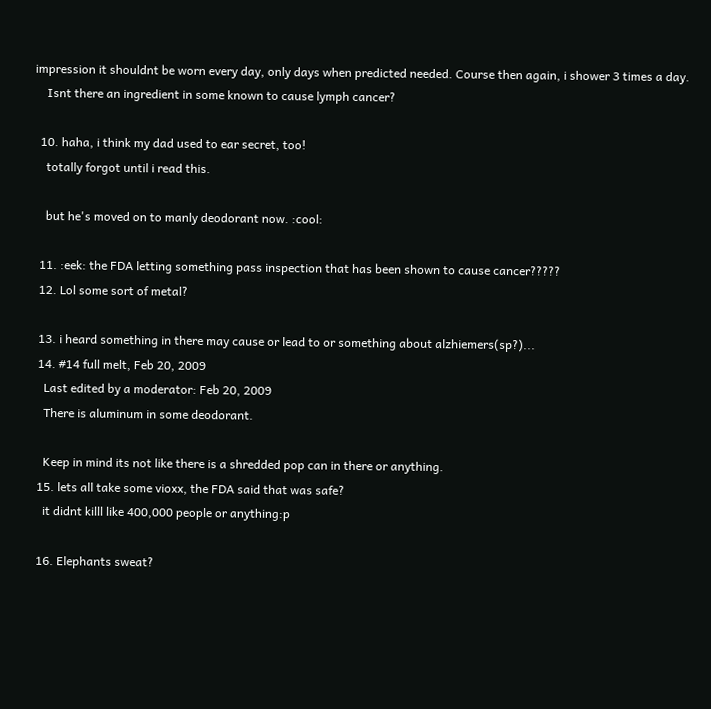impression it shouldnt be worn every day, only days when predicted needed. Course then again, i shower 3 times a day.
    Isnt there an ingredient in some known to cause lymph cancer?

  10. haha, i think my dad used to ear secret, too!
    totally forgot until i read this.

    but he's moved on to manly deodorant now. :cool:

  11. :eek: the FDA letting something pass inspection that has been shown to cause cancer?????
  12. Lol some sort of metal?

  13. i heard something in there may cause or lead to or something about alzhiemers(sp?)...
  14. #14 full melt, Feb 20, 2009
    Last edited by a moderator: Feb 20, 2009
    There is aluminum in some deodorant.

    Keep in mind its not like there is a shredded pop can in there or anything.
  15. lets all take some vioxx, the FDA said that was safe?
    it didnt killl like 400,000 people or anything:p

  16. Elephants sweat?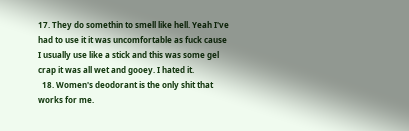17. They do somethin to smell like hell. Yeah I've had to use it it was uncomfortable as fuck cause I usually use like a stick and this was some gel crap it was all wet and gooey. I hated it.
  18. Women's deodorant is the only shit that works for me.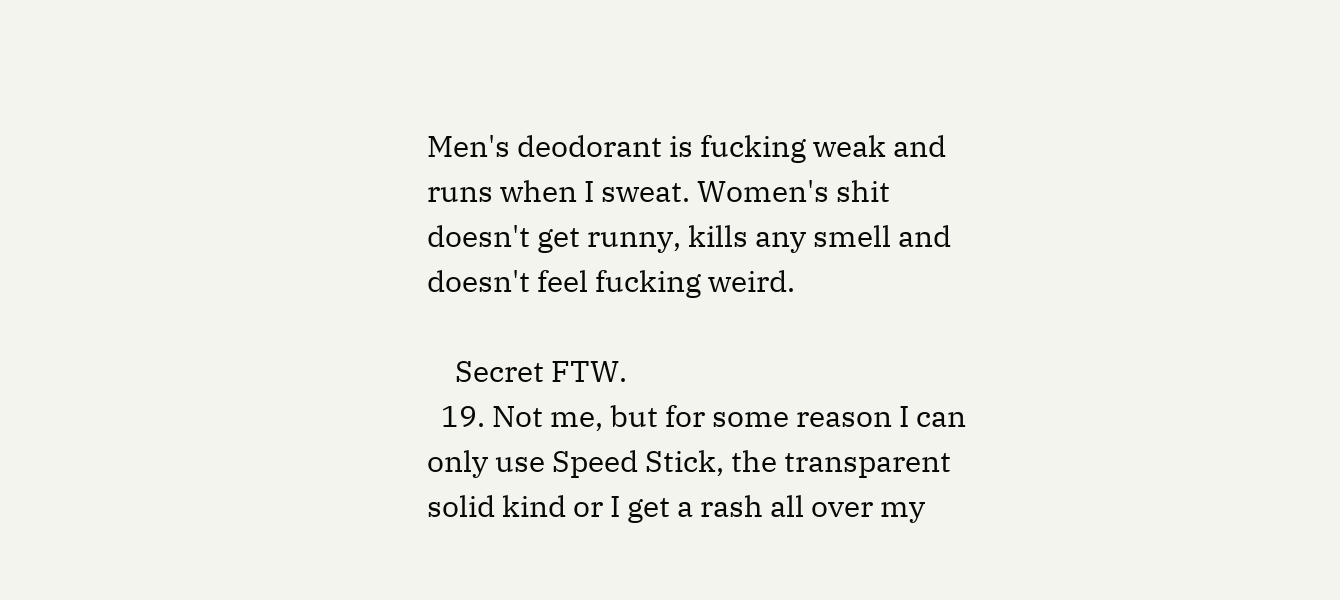Men's deodorant is fucking weak and runs when I sweat. Women's shit doesn't get runny, kills any smell and doesn't feel fucking weird.

    Secret FTW.
  19. Not me, but for some reason I can only use Speed Stick, the transparent solid kind or I get a rash all over my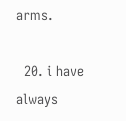arms.

  20. i have always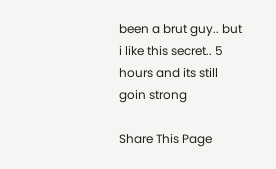been a brut guy.. but i like this secret.. 5 hours and its still goin strong

Share This Page